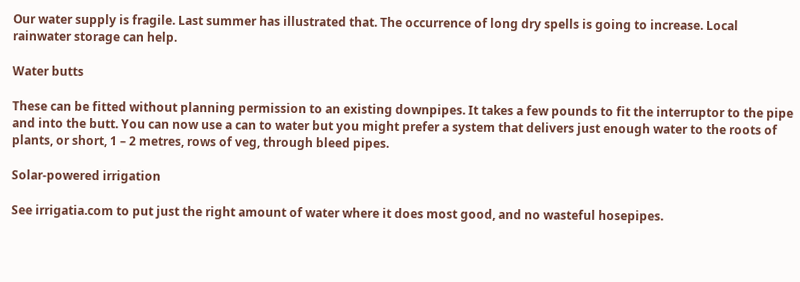Our water supply is fragile. Last summer has illustrated that. The occurrence of long dry spells is going to increase. Local rainwater storage can help.

Water butts

These can be fitted without planning permission to an existing downpipes. It takes a few pounds to fit the interruptor to the pipe and into the butt. You can now use a can to water but you might prefer a system that delivers just enough water to the roots of plants, or short, 1 – 2 metres, rows of veg, through bleed pipes.

Solar-powered irrigation

See irrigatia.com to put just the right amount of water where it does most good, and no wasteful hosepipes.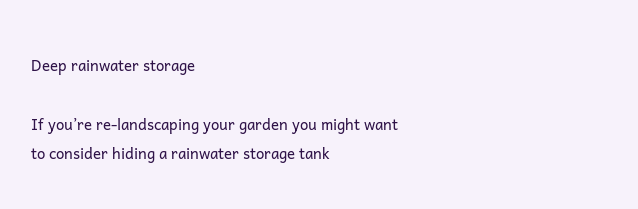Deep rainwater storage

If you’re re-landscaping your garden you might want to consider hiding a rainwater storage tank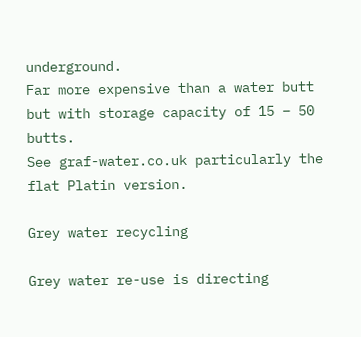underground.
Far more expensive than a water butt but with storage capacity of 15 – 50 butts.
See graf-water.co.uk particularly the flat Platin version.

Grey water recycling

Grey water re-use is directing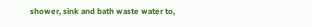shower, sink and bath waste water to,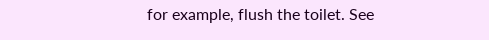for example, flush the toilet. See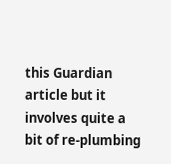this Guardian article but it involves quite a bit of re-plumbing